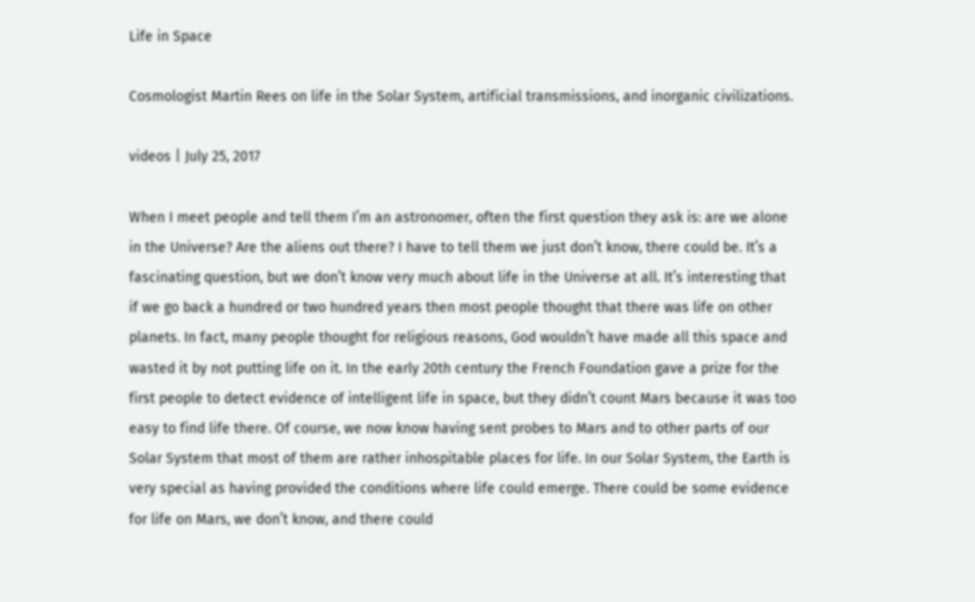Life in Space

Cosmologist Martin Rees on life in the Solar System, artificial transmissions, and inorganic civilizations.

videos | July 25, 2017

When I meet people and tell them I’m an astronomer, often the first question they ask is: are we alone in the Universe? Are the aliens out there? I have to tell them we just don’t know, there could be. It’s a fascinating question, but we don’t know very much about life in the Universe at all. It’s interesting that if we go back a hundred or two hundred years then most people thought that there was life on other planets. In fact, many people thought for religious reasons, God wouldn’t have made all this space and wasted it by not putting life on it. In the early 20th century the French Foundation gave a prize for the first people to detect evidence of intelligent life in space, but they didn’t count Mars because it was too easy to find life there. Of course, we now know having sent probes to Mars and to other parts of our Solar System that most of them are rather inhospitable places for life. In our Solar System, the Earth is very special as having provided the conditions where life could emerge. There could be some evidence for life on Mars, we don’t know, and there could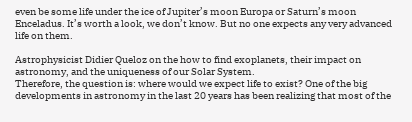even be some life under the ice of Jupiter’s moon Europa or Saturn’s moon Enceladus. It’s worth a look, we don’t know. But no one expects any very advanced life on them.

Astrophysicist Didier Queloz on the how to find exoplanets, their impact on astronomy, and the uniqueness of our Solar System.
Therefore, the question is: where would we expect life to exist? One of the big developments in astronomy in the last 20 years has been realizing that most of the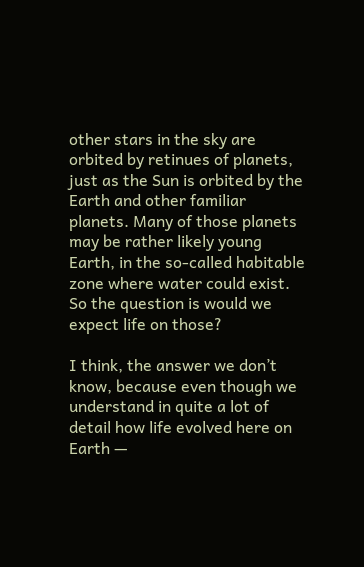other stars in the sky are orbited by retinues of planets, just as the Sun is orbited by the Earth and other familiar planets. Many of those planets may be rather likely young Earth, in the so-called habitable zone where water could exist. So the question is would we expect life on those?

I think, the answer we don’t know, because even though we understand in quite a lot of detail how life evolved here on Earth —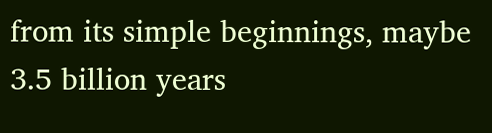from its simple beginnings, maybe 3.5 billion years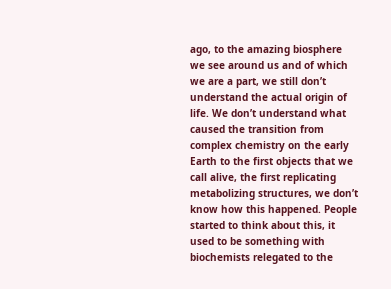ago, to the amazing biosphere we see around us and of which we are a part, we still don’t understand the actual origin of life. We don’t understand what caused the transition from complex chemistry on the early Earth to the first objects that we call alive, the first replicating metabolizing structures, we don’t know how this happened. People started to think about this, it used to be something with biochemists relegated to the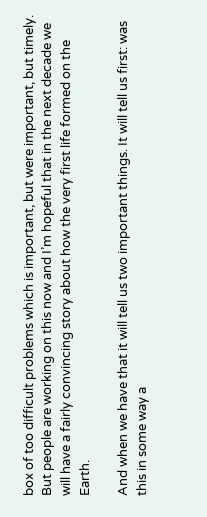box of too difficult problems which is important, but were important, but timely. But people are working on this now and I’m hopeful that in the next decade we will have a fairly convincing story about how the very first life formed on the Earth.

And when we have that it will tell us two important things. It will tell us first: was this in some way a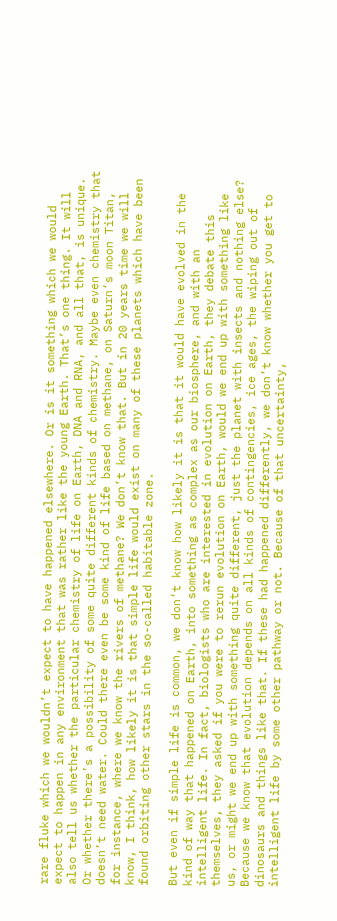rare fluke which we wouldn’t expect to have happened elsewhere. Or is it something which we would expect to happen in any environment that was rather like the young Earth. That’s one thing. It will also tell us whether the particular chemistry of life on Earth, DNA and RNA, and all that, is unique. Or whether there’s a possibility of some quite different kinds of chemistry. Maybe even chemistry that doesn’t need water. Could there even be some kind of life based on methane, on Saturn’s moon Titan, for instance, where we know the rivers of methane? We don’t know that. But in 20 years time we will know, I think, how likely it is that simple life would exist on many of these planets which have been found orbiting other stars in the so-called habitable zone.

But even if simple life is common, we don’t know how likely it is that it would have evolved in the kind of way that happened on Earth, into something as complex as our biosphere, and with an intelligent life. In fact, biologists who are interested in evolution on Earth, they debate this themselves, they asked if you were to rerun evolution on Earth, would we end up with something like us, or might we end up with something quite different, just the planet with insects and nothing else? Because we know that evolution depends on all kinds of contingencies, ice ages, the wiping out of dinosaurs and things like that. If these had happened differently, we don’t know whether you get to intelligent life by some other pathway or not. Because of that uncertainty,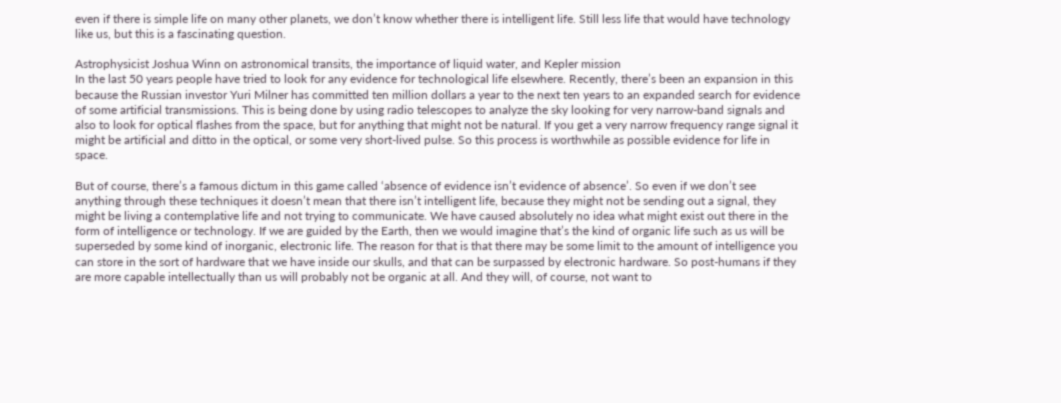even if there is simple life on many other planets, we don’t know whether there is intelligent life. Still less life that would have technology like us, but this is a fascinating question.

Astrophysicist Joshua Winn on astronomical transits, the importance of liquid water, and Kepler mission
In the last 50 years people have tried to look for any evidence for technological life elsewhere. Recently, there’s been an expansion in this because the Russian investor Yuri Milner has committed ten million dollars a year to the next ten years to an expanded search for evidence of some artificial transmissions. This is being done by using radio telescopes to analyze the sky looking for very narrow-band signals and also to look for optical flashes from the space, but for anything that might not be natural. If you get a very narrow frequency range signal it might be artificial and ditto in the optical, or some very short-lived pulse. So this process is worthwhile as possible evidence for life in space.

But of course, there’s a famous dictum in this game called ‘absence of evidence isn’t evidence of absence’. So even if we don’t see anything through these techniques it doesn’t mean that there isn’t intelligent life, because they might not be sending out a signal, they might be living a contemplative life and not trying to communicate. We have caused absolutely no idea what might exist out there in the form of intelligence or technology. If we are guided by the Earth, then we would imagine that’s the kind of organic life such as us will be superseded by some kind of inorganic, electronic life. The reason for that is that there may be some limit to the amount of intelligence you can store in the sort of hardware that we have inside our skulls, and that can be surpassed by electronic hardware. So post-humans if they are more capable intellectually than us will probably not be organic at all. And they will, of course, not want to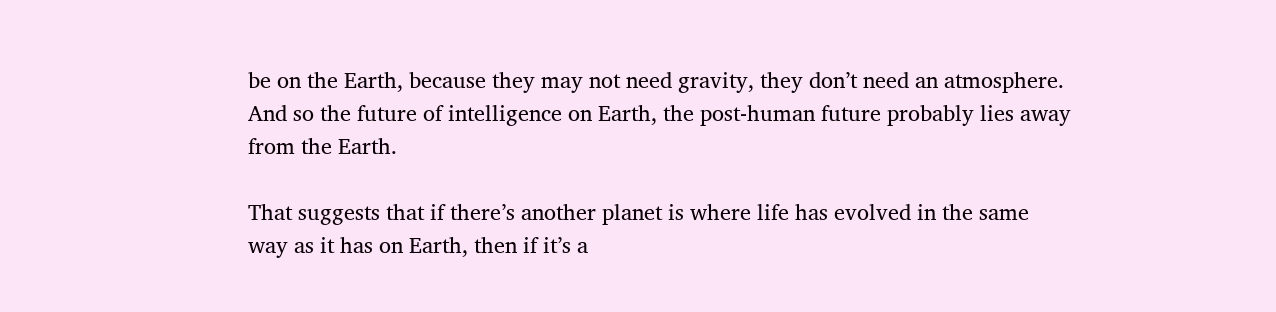be on the Earth, because they may not need gravity, they don’t need an atmosphere. And so the future of intelligence on Earth, the post-human future probably lies away from the Earth.

That suggests that if there’s another planet is where life has evolved in the same way as it has on Earth, then if it’s a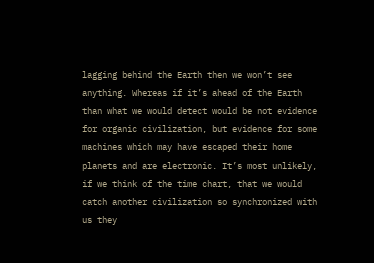lagging behind the Earth then we won’t see anything. Whereas if it’s ahead of the Earth than what we would detect would be not evidence for organic civilization, but evidence for some machines which may have escaped their home planets and are electronic. It’s most unlikely, if we think of the time chart, that we would catch another civilization so synchronized with us they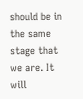should be in the same stage that we are. It will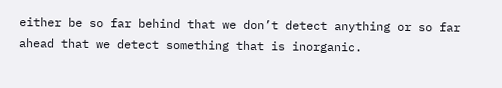either be so far behind that we don’t detect anything or so far ahead that we detect something that is inorganic.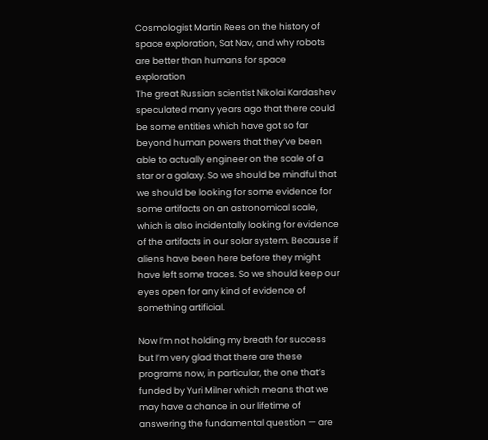Cosmologist Martin Rees on the history of space exploration, Sat Nav, and why robots are better than humans for space exploration
The great Russian scientist Nikolai Kardashev speculated many years ago that there could be some entities which have got so far beyond human powers that they’ve been able to actually engineer on the scale of a star or a galaxy. So we should be mindful that we should be looking for some evidence for some artifacts on an astronomical scale, which is also incidentally looking for evidence of the artifacts in our solar system. Because if aliens have been here before they might have left some traces. So we should keep our eyes open for any kind of evidence of something artificial.

Now I’m not holding my breath for success but I’m very glad that there are these programs now, in particular, the one that’s funded by Yuri Milner which means that we may have a chance in our lifetime of answering the fundamental question — are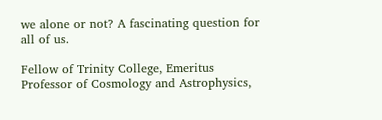we alone or not? A fascinating question for all of us.

Fellow of Trinity College, Emeritus Professor of Cosmology and Astrophysics,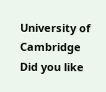University of Cambridge
Did you like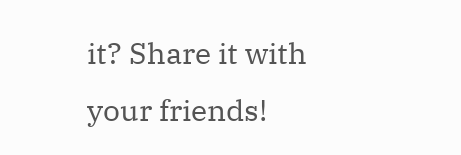it? Share it with your friends!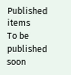Published items
To be published soon